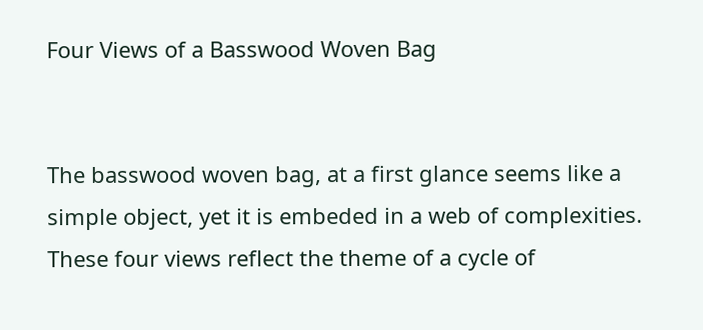Four Views of a Basswood Woven Bag


The basswood woven bag, at a first glance seems like a simple object, yet it is embeded in a web of complexities. These four views reflect the theme of a cycle of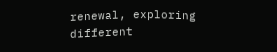renewal, exploring different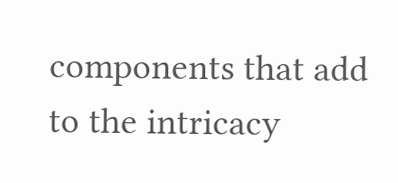components that add to the intricacy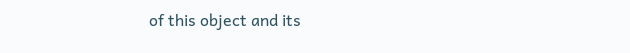of this object and its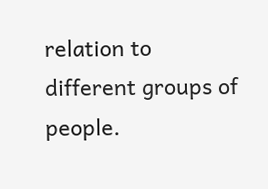relation to different groups of people.